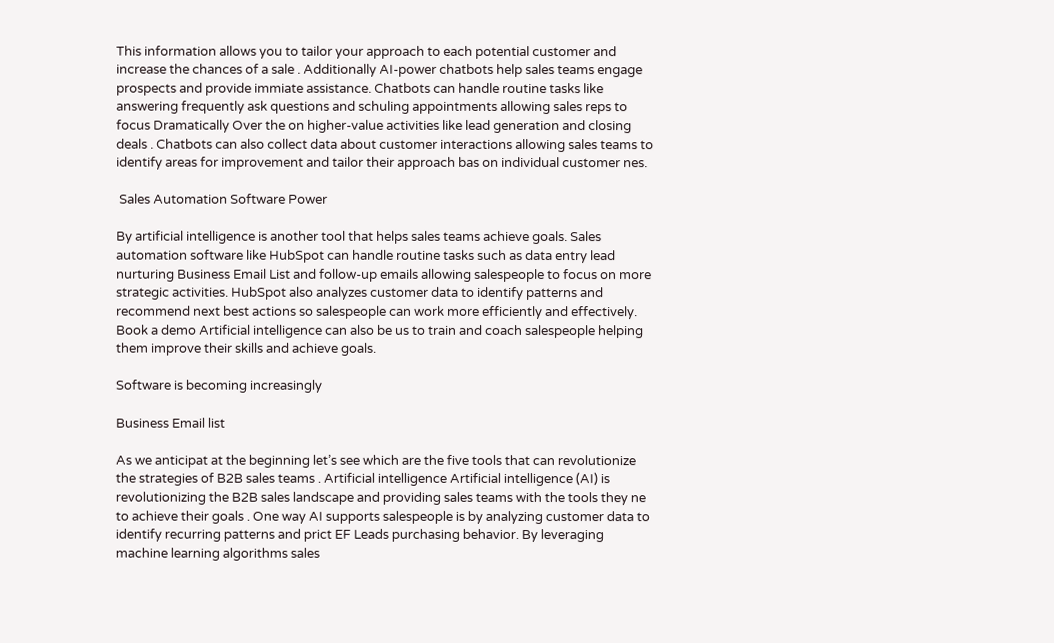This information allows you to tailor your approach to each potential customer and increase the chances of a sale . Additionally AI-power chatbots help sales teams engage prospects and provide immiate assistance. Chatbots can handle routine tasks like answering frequently ask questions and schuling appointments allowing sales reps to focus Dramatically Over the on higher-value activities like lead generation and closing deals . Chatbots can also collect data about customer interactions allowing sales teams to identify areas for improvement and tailor their approach bas on individual customer nes.

 Sales Automation Software Power

By artificial intelligence is another tool that helps sales teams achieve goals. Sales automation software like HubSpot can handle routine tasks such as data entry lead nurturing Business Email List and follow-up emails allowing salespeople to focus on more strategic activities. HubSpot also analyzes customer data to identify patterns and recommend next best actions so salespeople can work more efficiently and effectively. Book a demo Artificial intelligence can also be us to train and coach salespeople helping them improve their skills and achieve goals.

Software is becoming increasingly

Business Email list

As we anticipat at the beginning let’s see which are the five tools that can revolutionize the strategies of B2B sales teams . Artificial intelligence Artificial intelligence (AI) is revolutionizing the B2B sales landscape and providing sales teams with the tools they ne to achieve their goals . One way AI supports salespeople is by analyzing customer data to identify recurring patterns and prict EF Leads purchasing behavior. By leveraging machine learning algorithms sales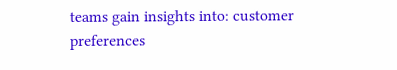teams gain insights into: customer preferences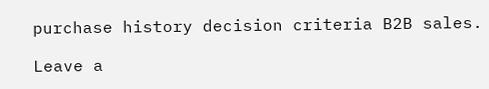purchase history decision criteria B2B sales.

Leave a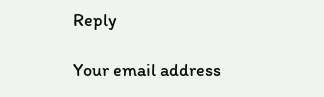Reply

Your email address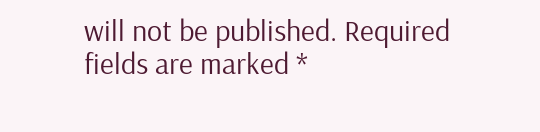will not be published. Required fields are marked *